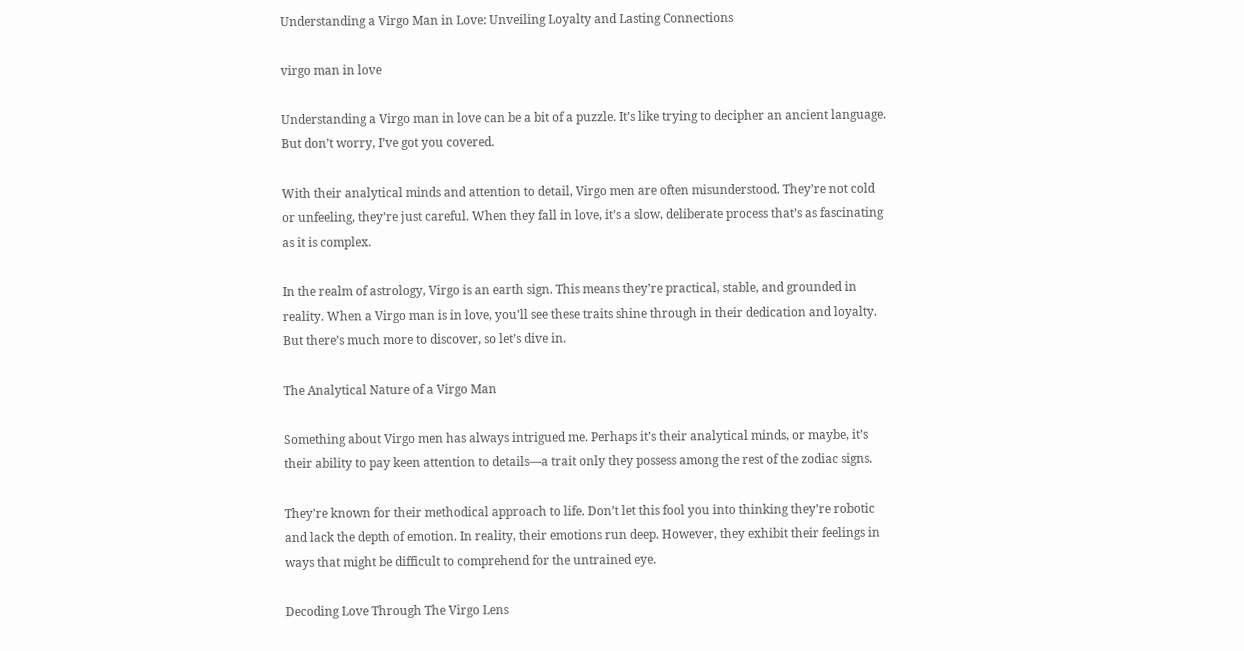Understanding a Virgo Man in Love: Unveiling Loyalty and Lasting Connections

virgo man in love

Understanding a Virgo man in love can be a bit of a puzzle. It’s like trying to decipher an ancient language. But don’t worry, I’ve got you covered.

With their analytical minds and attention to detail, Virgo men are often misunderstood. They’re not cold or unfeeling, they’re just careful. When they fall in love, it’s a slow, deliberate process that’s as fascinating as it is complex.

In the realm of astrology, Virgo is an earth sign. This means they’re practical, stable, and grounded in reality. When a Virgo man is in love, you’ll see these traits shine through in their dedication and loyalty. But there’s much more to discover, so let’s dive in.

The Analytical Nature of a Virgo Man

Something about Virgo men has always intrigued me. Perhaps it’s their analytical minds, or maybe, it’s their ability to pay keen attention to details—a trait only they possess among the rest of the zodiac signs.

They’re known for their methodical approach to life. Don’t let this fool you into thinking they’re robotic and lack the depth of emotion. In reality, their emotions run deep. However, they exhibit their feelings in ways that might be difficult to comprehend for the untrained eye.

Decoding Love Through The Virgo Lens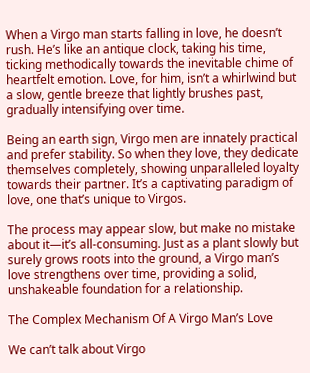When a Virgo man starts falling in love, he doesn’t rush. He’s like an antique clock, taking his time, ticking methodically towards the inevitable chime of heartfelt emotion. Love, for him, isn’t a whirlwind but a slow, gentle breeze that lightly brushes past, gradually intensifying over time.

Being an earth sign, Virgo men are innately practical and prefer stability. So when they love, they dedicate themselves completely, showing unparalleled loyalty towards their partner. It’s a captivating paradigm of love, one that’s unique to Virgos.

The process may appear slow, but make no mistake about it—it’s all-consuming. Just as a plant slowly but surely grows roots into the ground, a Virgo man’s love strengthens over time, providing a solid, unshakeable foundation for a relationship.

The Complex Mechanism Of A Virgo Man’s Love

We can’t talk about Virgo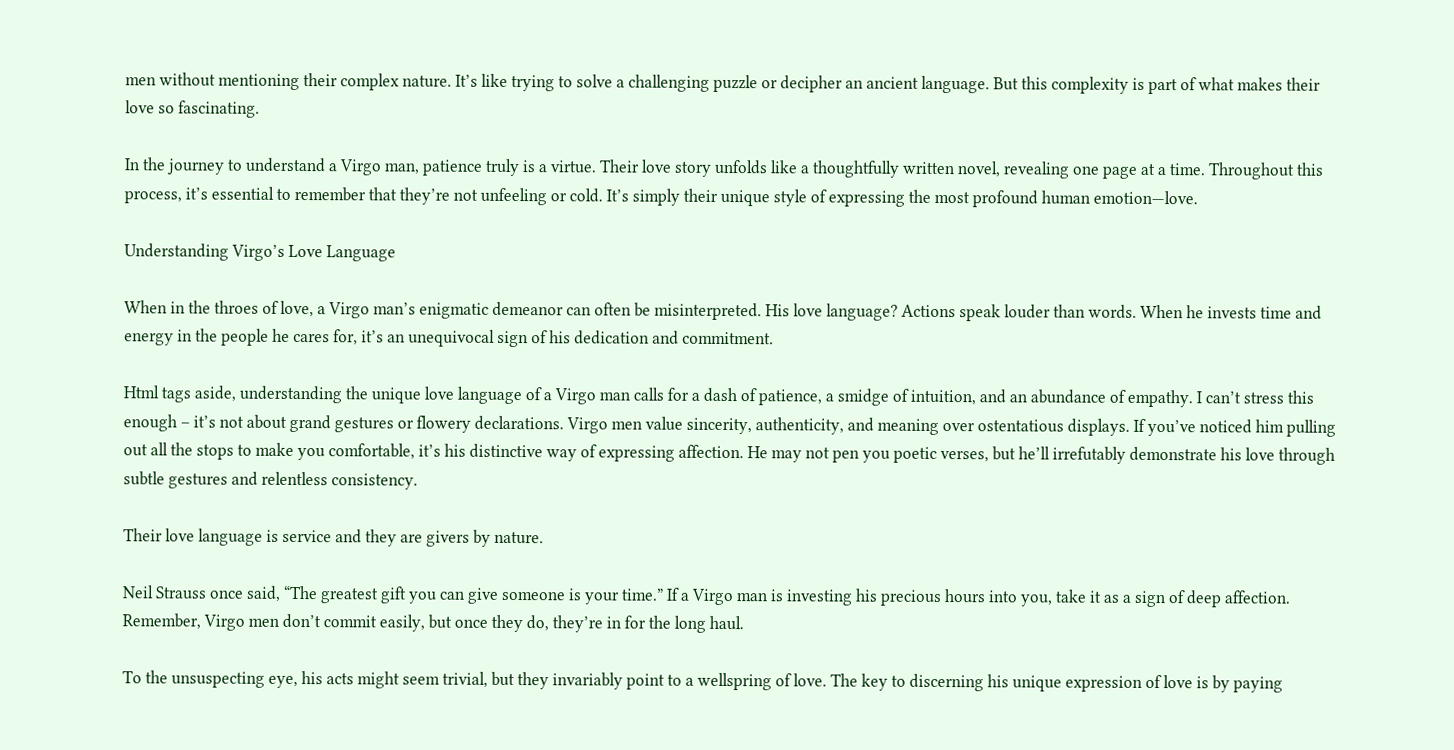men without mentioning their complex nature. It’s like trying to solve a challenging puzzle or decipher an ancient language. But this complexity is part of what makes their love so fascinating.

In the journey to understand a Virgo man, patience truly is a virtue. Their love story unfolds like a thoughtfully written novel, revealing one page at a time. Throughout this process, it’s essential to remember that they’re not unfeeling or cold. It’s simply their unique style of expressing the most profound human emotion—love.

Understanding Virgo’s Love Language

When in the throes of love, a Virgo man’s enigmatic demeanor can often be misinterpreted. His love language? Actions speak louder than words. When he invests time and energy in the people he cares for, it’s an unequivocal sign of his dedication and commitment.

Html tags aside, understanding the unique love language of a Virgo man calls for a dash of patience, a smidge of intuition, and an abundance of empathy. I can’t stress this enough – it’s not about grand gestures or flowery declarations. Virgo men value sincerity, authenticity, and meaning over ostentatious displays. If you’ve noticed him pulling out all the stops to make you comfortable, it’s his distinctive way of expressing affection. He may not pen you poetic verses, but he’ll irrefutably demonstrate his love through subtle gestures and relentless consistency.

Their love language is service and they are givers by nature.

Neil Strauss once said, “The greatest gift you can give someone is your time.” If a Virgo man is investing his precious hours into you, take it as a sign of deep affection. Remember, Virgo men don’t commit easily, but once they do, they’re in for the long haul.

To the unsuspecting eye, his acts might seem trivial, but they invariably point to a wellspring of love. The key to discerning his unique expression of love is by paying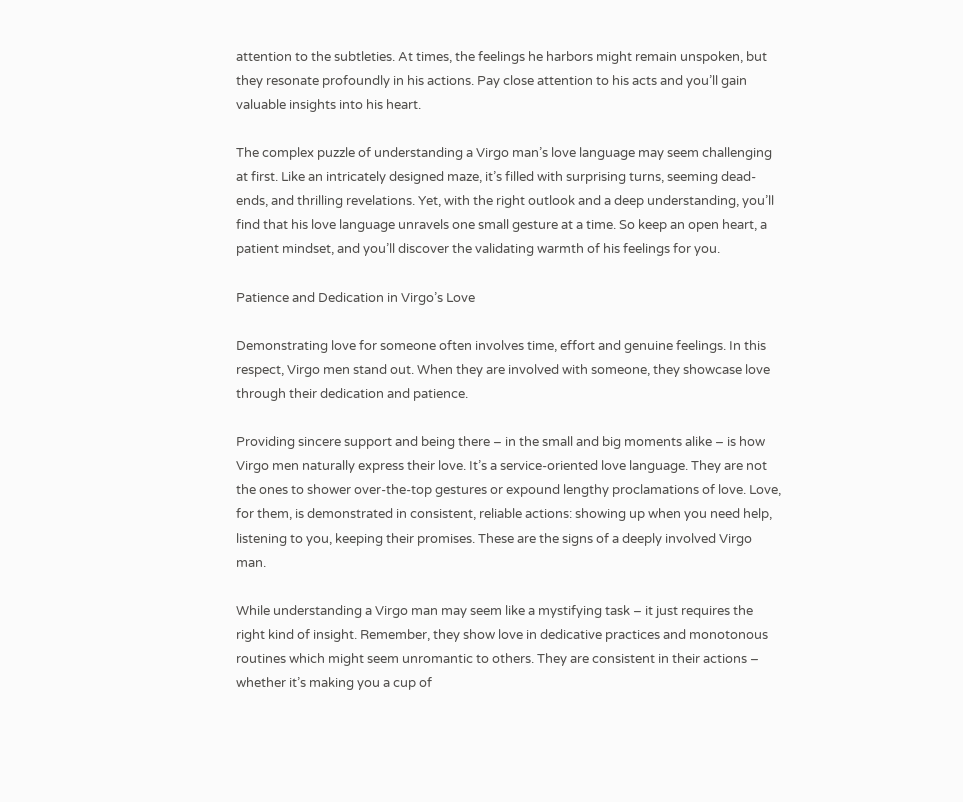attention to the subtleties. At times, the feelings he harbors might remain unspoken, but they resonate profoundly in his actions. Pay close attention to his acts and you’ll gain valuable insights into his heart.

The complex puzzle of understanding a Virgo man’s love language may seem challenging at first. Like an intricately designed maze, it’s filled with surprising turns, seeming dead-ends, and thrilling revelations. Yet, with the right outlook and a deep understanding, you’ll find that his love language unravels one small gesture at a time. So keep an open heart, a patient mindset, and you’ll discover the validating warmth of his feelings for you.

Patience and Dedication in Virgo’s Love

Demonstrating love for someone often involves time, effort and genuine feelings. In this respect, Virgo men stand out. When they are involved with someone, they showcase love through their dedication and patience.

Providing sincere support and being there – in the small and big moments alike – is how Virgo men naturally express their love. It’s a service-oriented love language. They are not the ones to shower over-the-top gestures or expound lengthy proclamations of love. Love, for them, is demonstrated in consistent, reliable actions: showing up when you need help, listening to you, keeping their promises. These are the signs of a deeply involved Virgo man.

While understanding a Virgo man may seem like a mystifying task – it just requires the right kind of insight. Remember, they show love in dedicative practices and monotonous routines which might seem unromantic to others. They are consistent in their actions – whether it’s making you a cup of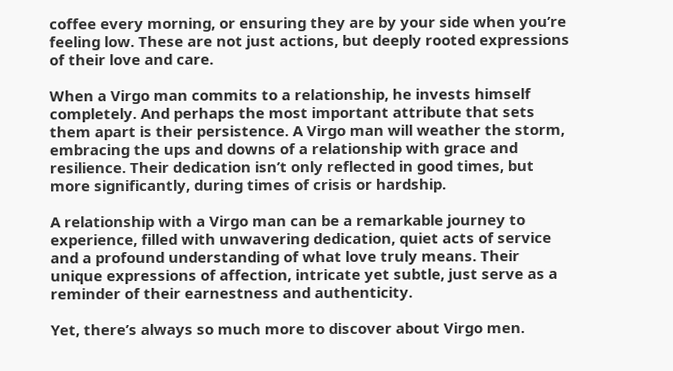coffee every morning, or ensuring they are by your side when you’re feeling low. These are not just actions, but deeply rooted expressions of their love and care.

When a Virgo man commits to a relationship, he invests himself completely. And perhaps the most important attribute that sets them apart is their persistence. A Virgo man will weather the storm, embracing the ups and downs of a relationship with grace and resilience. Their dedication isn’t only reflected in good times, but more significantly, during times of crisis or hardship.

A relationship with a Virgo man can be a remarkable journey to experience, filled with unwavering dedication, quiet acts of service and a profound understanding of what love truly means. Their unique expressions of affection, intricate yet subtle, just serve as a reminder of their earnestness and authenticity.

Yet, there’s always so much more to discover about Virgo men.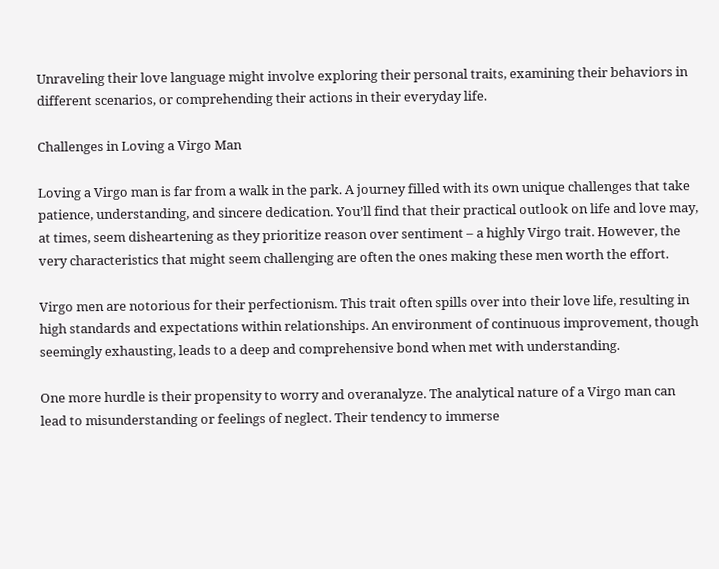Unraveling their love language might involve exploring their personal traits, examining their behaviors in different scenarios, or comprehending their actions in their everyday life.

Challenges in Loving a Virgo Man

Loving a Virgo man is far from a walk in the park. A journey filled with its own unique challenges that take patience, understanding, and sincere dedication. You’ll find that their practical outlook on life and love may, at times, seem disheartening as they prioritize reason over sentiment – a highly Virgo trait. However, the very characteristics that might seem challenging are often the ones making these men worth the effort.

Virgo men are notorious for their perfectionism. This trait often spills over into their love life, resulting in high standards and expectations within relationships. An environment of continuous improvement, though seemingly exhausting, leads to a deep and comprehensive bond when met with understanding.

One more hurdle is their propensity to worry and overanalyze. The analytical nature of a Virgo man can lead to misunderstanding or feelings of neglect. Their tendency to immerse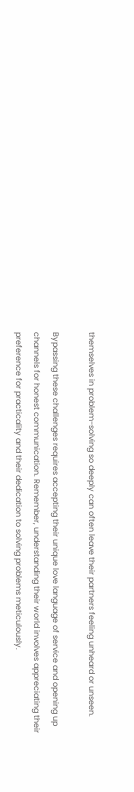themselves in problem-solving so deeply can often leave their partners feeling unheard or unseen.

Bypassing these challenges requires accepting their unique love language of service and opening up channels for honest communication. Remember, understanding their world involves appreciating their preference for practicality and their dedication to solving problems meticulously.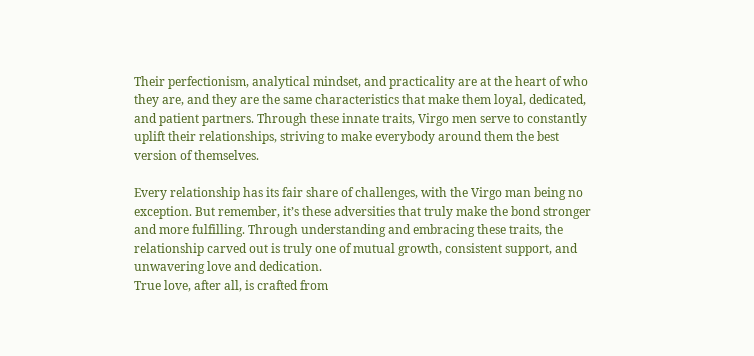Their perfectionism, analytical mindset, and practicality are at the heart of who they are, and they are the same characteristics that make them loyal, dedicated, and patient partners. Through these innate traits, Virgo men serve to constantly uplift their relationships, striving to make everybody around them the best version of themselves.

Every relationship has its fair share of challenges, with the Virgo man being no exception. But remember, it’s these adversities that truly make the bond stronger and more fulfilling. Through understanding and embracing these traits, the relationship carved out is truly one of mutual growth, consistent support, and unwavering love and dedication.
True love, after all, is crafted from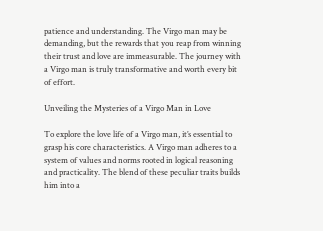patience and understanding. The Virgo man may be demanding, but the rewards that you reap from winning their trust and love are immeasurable. The journey with a Virgo man is truly transformative and worth every bit of effort.

Unveiling the Mysteries of a Virgo Man in Love

To explore the love life of a Virgo man, it’s essential to grasp his core characteristics. A Virgo man adheres to a system of values and norms rooted in logical reasoning and practicality. The blend of these peculiar traits builds him into a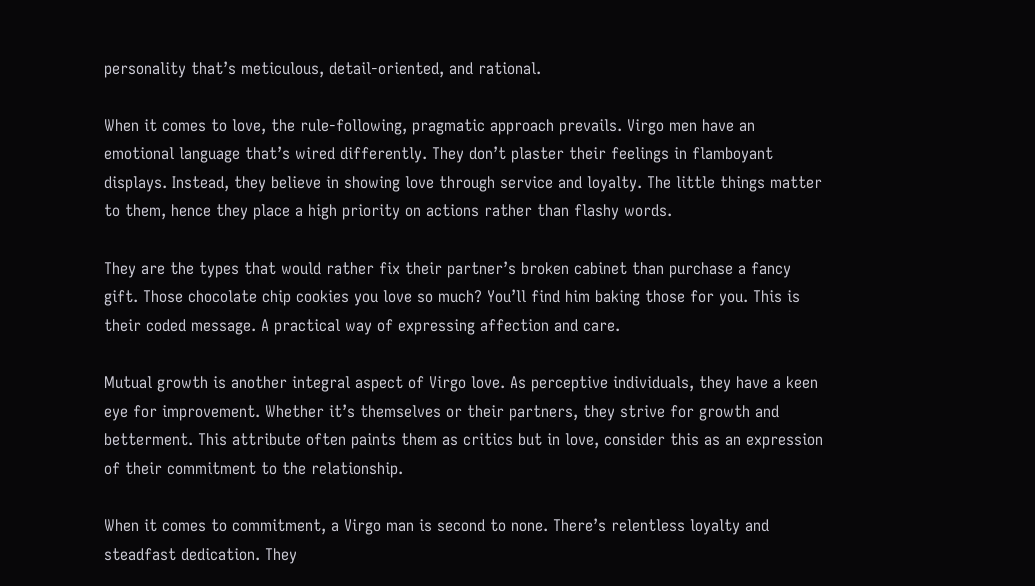personality that’s meticulous, detail-oriented, and rational.

When it comes to love, the rule-following, pragmatic approach prevails. Virgo men have an emotional language that’s wired differently. They don’t plaster their feelings in flamboyant displays. Instead, they believe in showing love through service and loyalty. The little things matter to them, hence they place a high priority on actions rather than flashy words.

They are the types that would rather fix their partner’s broken cabinet than purchase a fancy gift. Those chocolate chip cookies you love so much? You’ll find him baking those for you. This is their coded message. A practical way of expressing affection and care.

Mutual growth is another integral aspect of Virgo love. As perceptive individuals, they have a keen eye for improvement. Whether it’s themselves or their partners, they strive for growth and betterment. This attribute often paints them as critics but in love, consider this as an expression of their commitment to the relationship.

When it comes to commitment, a Virgo man is second to none. There’s relentless loyalty and steadfast dedication. They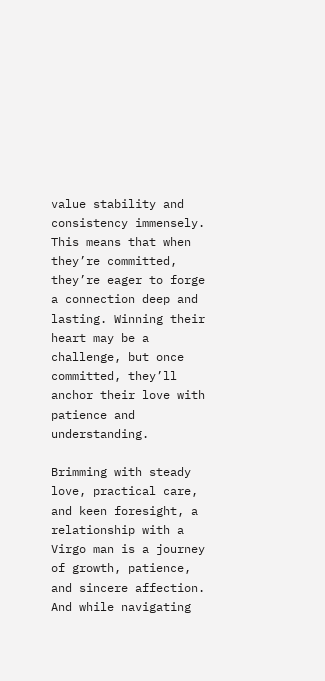value stability and consistency immensely. This means that when they’re committed, they’re eager to forge a connection deep and lasting. Winning their heart may be a challenge, but once committed, they’ll anchor their love with patience and understanding.

Brimming with steady love, practical care, and keen foresight, a relationship with a Virgo man is a journey of growth, patience, and sincere affection. And while navigating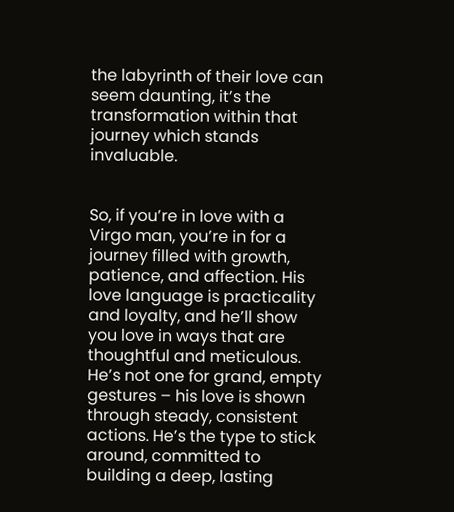the labyrinth of their love can seem daunting, it’s the transformation within that journey which stands invaluable.


So, if you’re in love with a Virgo man, you’re in for a journey filled with growth, patience, and affection. His love language is practicality and loyalty, and he’ll show you love in ways that are thoughtful and meticulous. He’s not one for grand, empty gestures – his love is shown through steady, consistent actions. He’s the type to stick around, committed to building a deep, lasting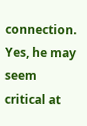connection. Yes, he may seem critical at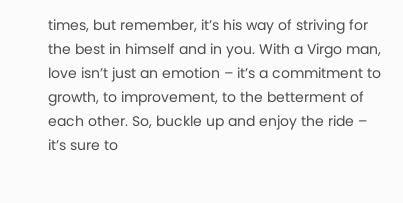times, but remember, it’s his way of striving for the best in himself and in you. With a Virgo man, love isn’t just an emotion – it’s a commitment to growth, to improvement, to the betterment of each other. So, buckle up and enjoy the ride – it’s sure to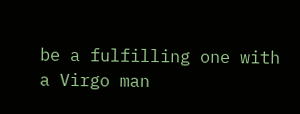be a fulfilling one with a Virgo man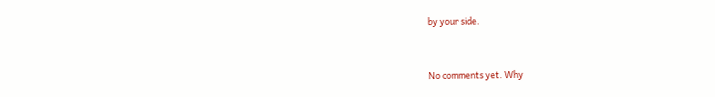by your side.


No comments yet. Why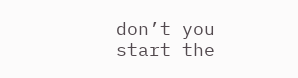don’t you start the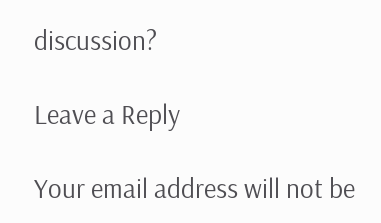discussion?

Leave a Reply

Your email address will not be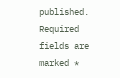published. Required fields are marked *